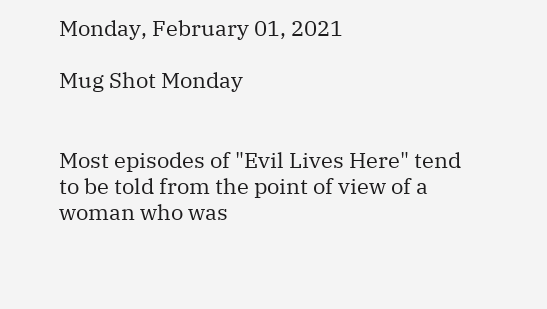Monday, February 01, 2021

Mug Shot Monday


Most episodes of "Evil Lives Here" tend to be told from the point of view of a woman who was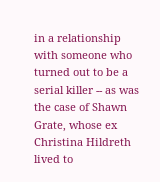in a relationship with someone who turned out to be a serial killer -- as was the case of Shawn Grate, whose ex Christina Hildreth lived to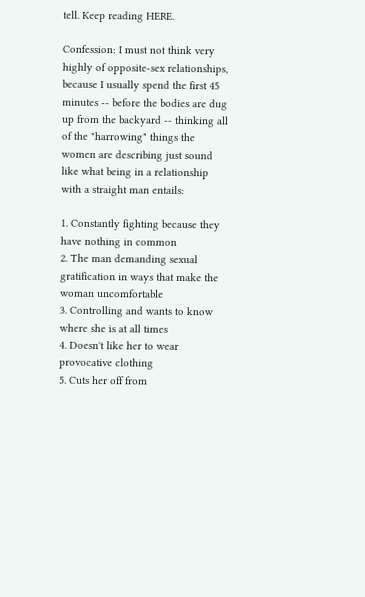tell. Keep reading HERE.

Confession: I must not think very highly of opposite-sex relationships, because I usually spend the first 45 minutes -- before the bodies are dug up from the backyard -- thinking all of the "harrowing" things the women are describing just sound like what being in a relationship with a straight man entails:

1. Constantly fighting because they have nothing in common
2. The man demanding sexual gratification in ways that make the woman uncomfortable
3. Controlling and wants to know where she is at all times
4. Doesn't like her to wear provocative clothing
5. Cuts her off from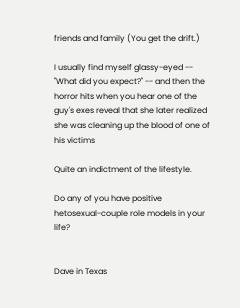friends and family (You get the drift.)

I usually find myself glassy-eyed -- "What did you expect?" -- and then the horror hits when you hear one of the guy's exes reveal that she later realized she was cleaning up the blood of one of his victims

Quite an indictment of the lifestyle.

Do any of you have positive hetosexual-couple role models in your life?


Dave in Texas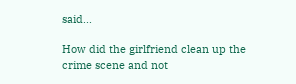said...

How did the girlfriend clean up the crime scene and not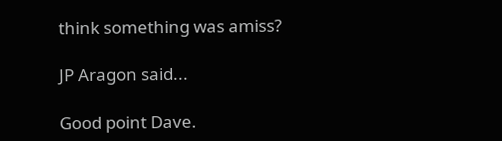think something was amiss?

JP Aragon said...

Good point Dave.